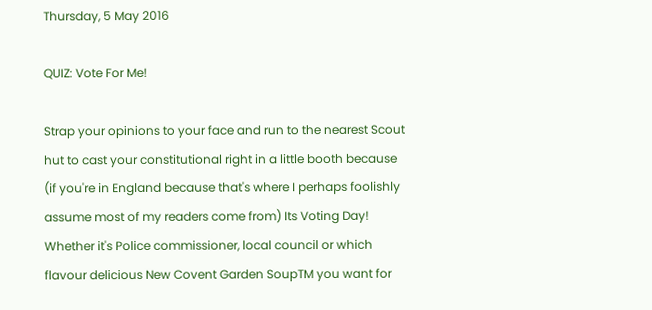Thursday, 5 May 2016

QUIZ: Vote For Me!

Strap your opinions to your face and run to the nearest Scout hut to cast your constitutional right in a little booth because (if you're in England because that's where I perhaps foolishly assume most of my readers come from) Its Voting Day! Whether it's Police commissioner, local council or which flavour delicious New Covent Garden SoupTM you want for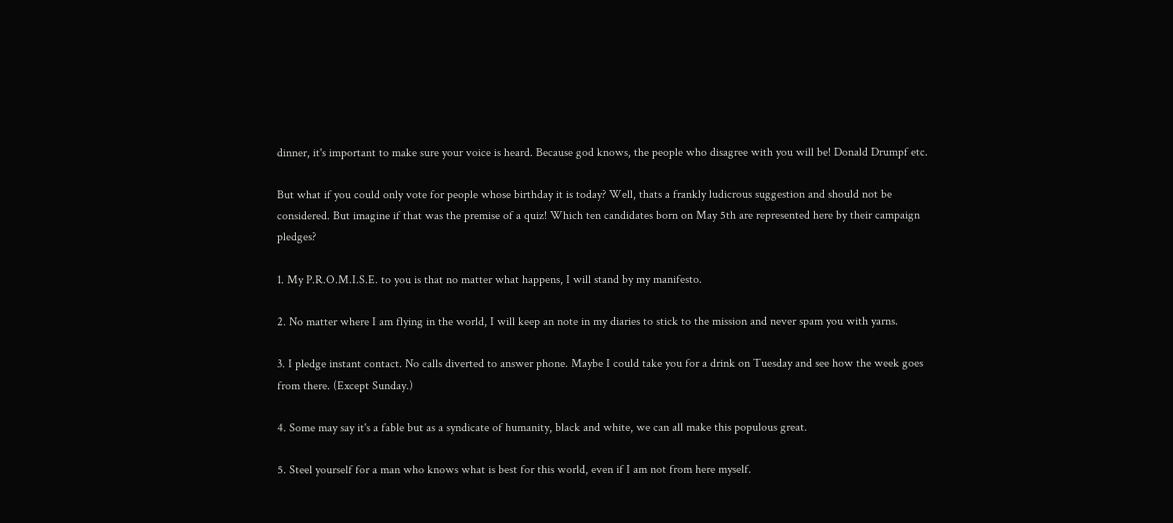dinner, it's important to make sure your voice is heard. Because god knows, the people who disagree with you will be! Donald Drumpf etc.

But what if you could only vote for people whose birthday it is today? Well, thats a frankly ludicrous suggestion and should not be considered. But imagine if that was the premise of a quiz! Which ten candidates born on May 5th are represented here by their campaign pledges?

1. My P.R.O.M.I.S.E. to you is that no matter what happens, I will stand by my manifesto.

2. No matter where I am flying in the world, I will keep an note in my diaries to stick to the mission and never spam you with yarns.

3. I pledge instant contact. No calls diverted to answer phone. Maybe I could take you for a drink on Tuesday and see how the week goes from there. (Except Sunday.)

4. Some may say it's a fable but as a syndicate of humanity, black and white, we can all make this populous great.

5. Steel yourself for a man who knows what is best for this world, even if I am not from here myself.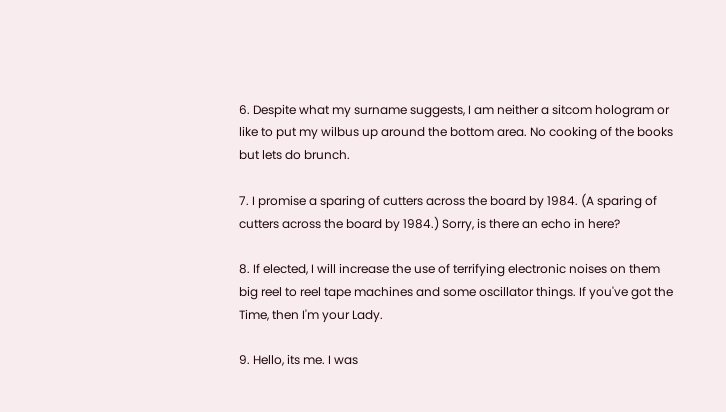6. Despite what my surname suggests, I am neither a sitcom hologram or like to put my wilbus up around the bottom area. No cooking of the books but lets do brunch.

7. I promise a sparing of cutters across the board by 1984. (A sparing of cutters across the board by 1984.) Sorry, is there an echo in here?

8. If elected, I will increase the use of terrifying electronic noises on them big reel to reel tape machines and some oscillator things. If you've got the Time, then I'm your Lady.

9. Hello, its me. I was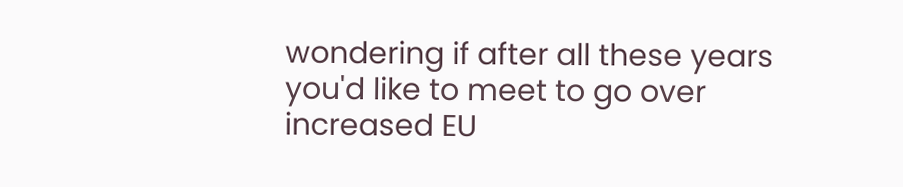wondering if after all these years you'd like to meet to go over increased EU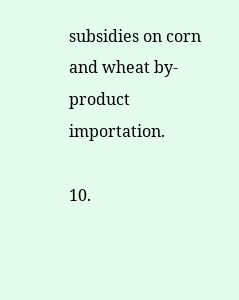subsidies on corn and wheat by-product importation.

10.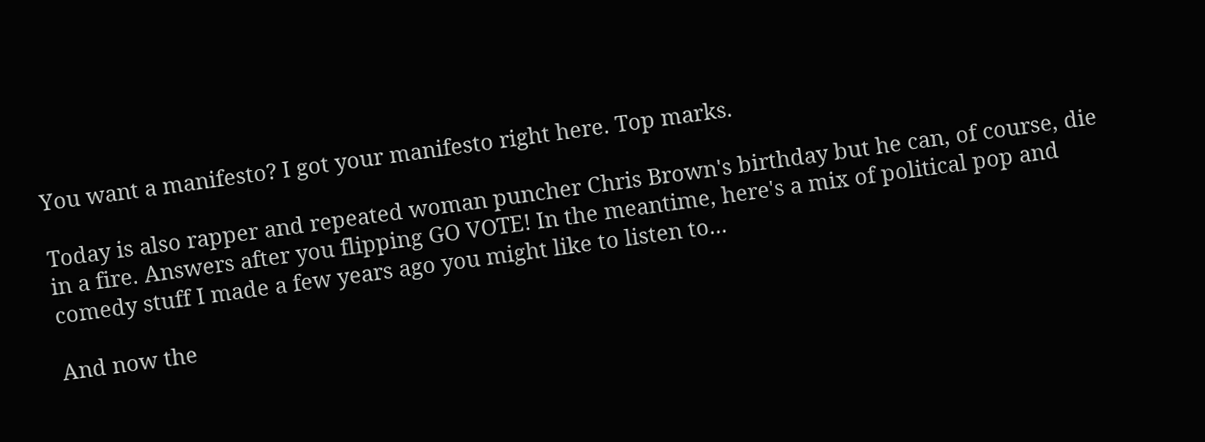You want a manifesto? I got your manifesto right here. Top marks.

Today is also rapper and repeated woman puncher Chris Brown's birthday but he can, of course, die in a fire. Answers after you flipping GO VOTE! In the meantime, here's a mix of political pop and comedy stuff I made a few years ago you might like to listen to...

And now the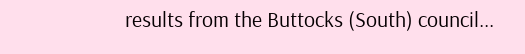results from the Buttocks (South) council...